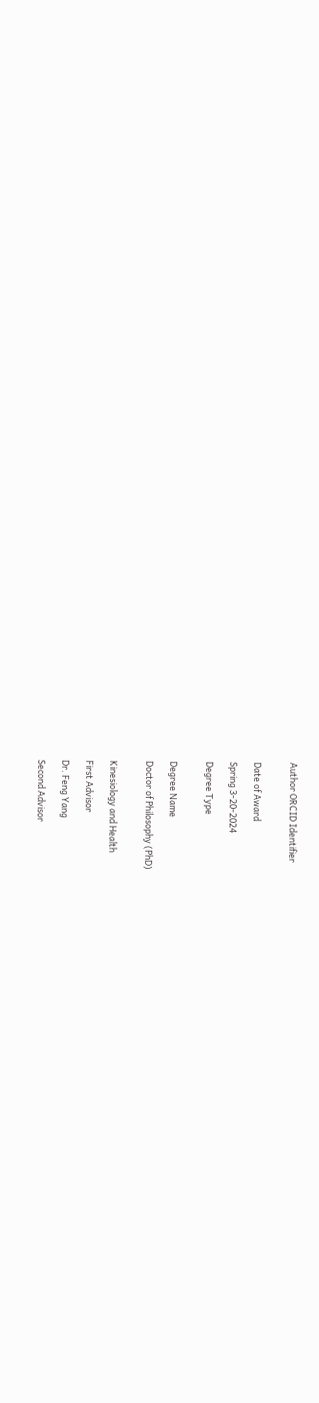Author ORCID Identifier


Date of Award

Spring 3-20-2024

Degree Type


Degree Name

Doctor of Philosophy (PhD)


Kinesiology and Health

First Advisor

Dr. Feng Yang

Second Advisor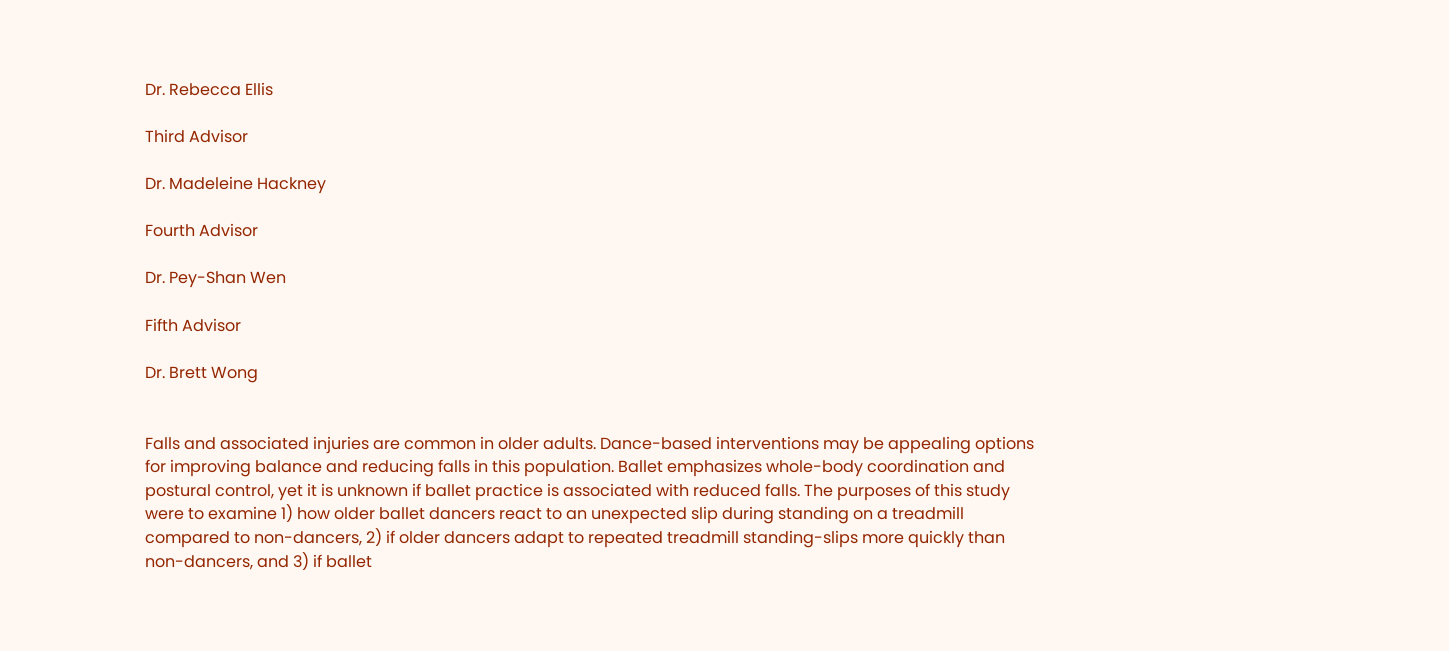Dr. Rebecca Ellis

Third Advisor

Dr. Madeleine Hackney

Fourth Advisor

Dr. Pey-Shan Wen

Fifth Advisor

Dr. Brett Wong


Falls and associated injuries are common in older adults. Dance-based interventions may be appealing options for improving balance and reducing falls in this population. Ballet emphasizes whole-body coordination and postural control, yet it is unknown if ballet practice is associated with reduced falls. The purposes of this study were to examine 1) how older ballet dancers react to an unexpected slip during standing on a treadmill compared to non-dancers, 2) if older dancers adapt to repeated treadmill standing-slips more quickly than non-dancers, and 3) if ballet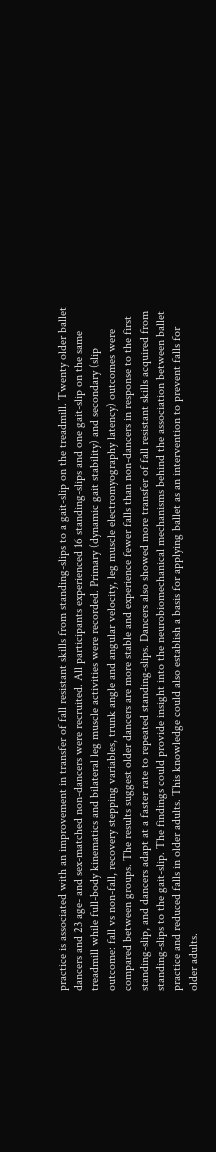practice is associated with an improvement in transfer of fall resistant skills from standing-slips to a gait-slip on the treadmill. Twenty older ballet dancers and 23 age- and sex-matched non-dancers were recruited. All participants experienced 16 standing-slips and one gait-slip on the same treadmill while full-body kinematics and bilateral leg muscle activities were recorded. Primary (dynamic gait stability) and secondary (slip outcome: fall vs non-fall, recovery stepping variables, trunk angle and angular velocity, leg muscle electromyography latency) outcomes were compared between groups. The results suggest older dancers are more stable and experience fewer falls than non-dancers in response to the first standing-slip, and dancers adapt at a faster rate to repeated standing-slips. Dancers also showed more transfer of fall resistant skills acquired from standing-slips to the gait-slip. The findings could provide insight into the neurobiomechanical mechanisms behind the association between ballet practice and reduced falls in older adults. This knowledge could also establish a basis for applying ballet as an intervention to prevent falls for older adults.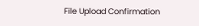File Upload Confirmation